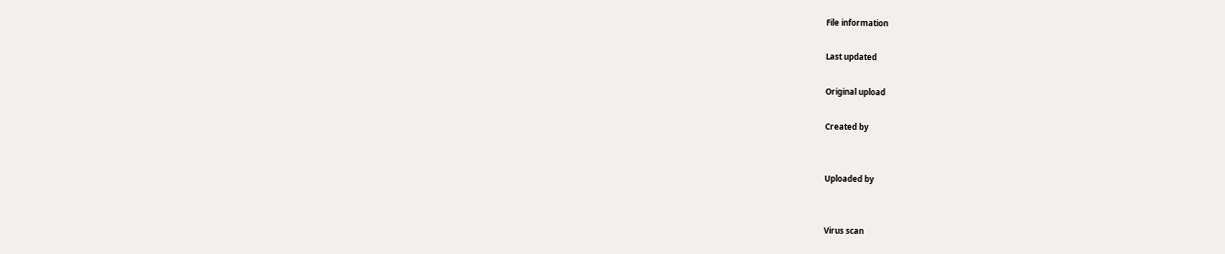File information

Last updated

Original upload

Created by


Uploaded by


Virus scan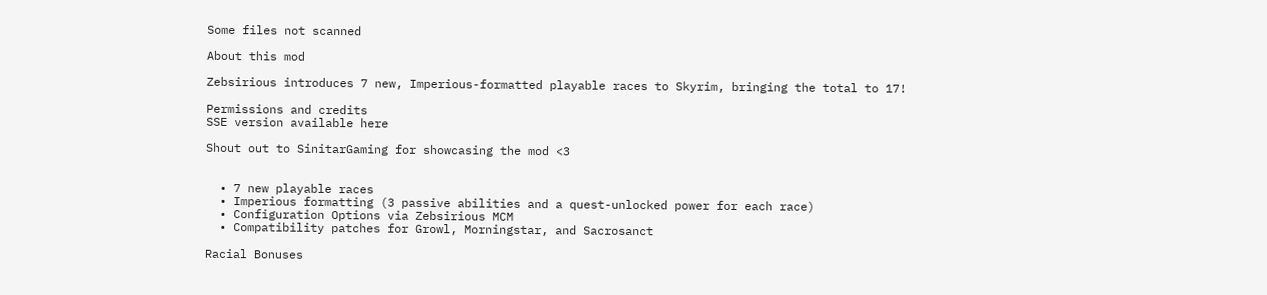Some files not scanned

About this mod

Zebsirious introduces 7 new, Imperious-formatted playable races to Skyrim, bringing the total to 17!

Permissions and credits
SSE version available here

Shout out to SinitarGaming for showcasing the mod <3


  • 7 new playable races
  • Imperious formatting (3 passive abilities and a quest-unlocked power for each race)
  • Configuration Options via Zebsirious MCM
  • Compatibility patches for Growl, Morningstar, and Sacrosanct

Racial Bonuses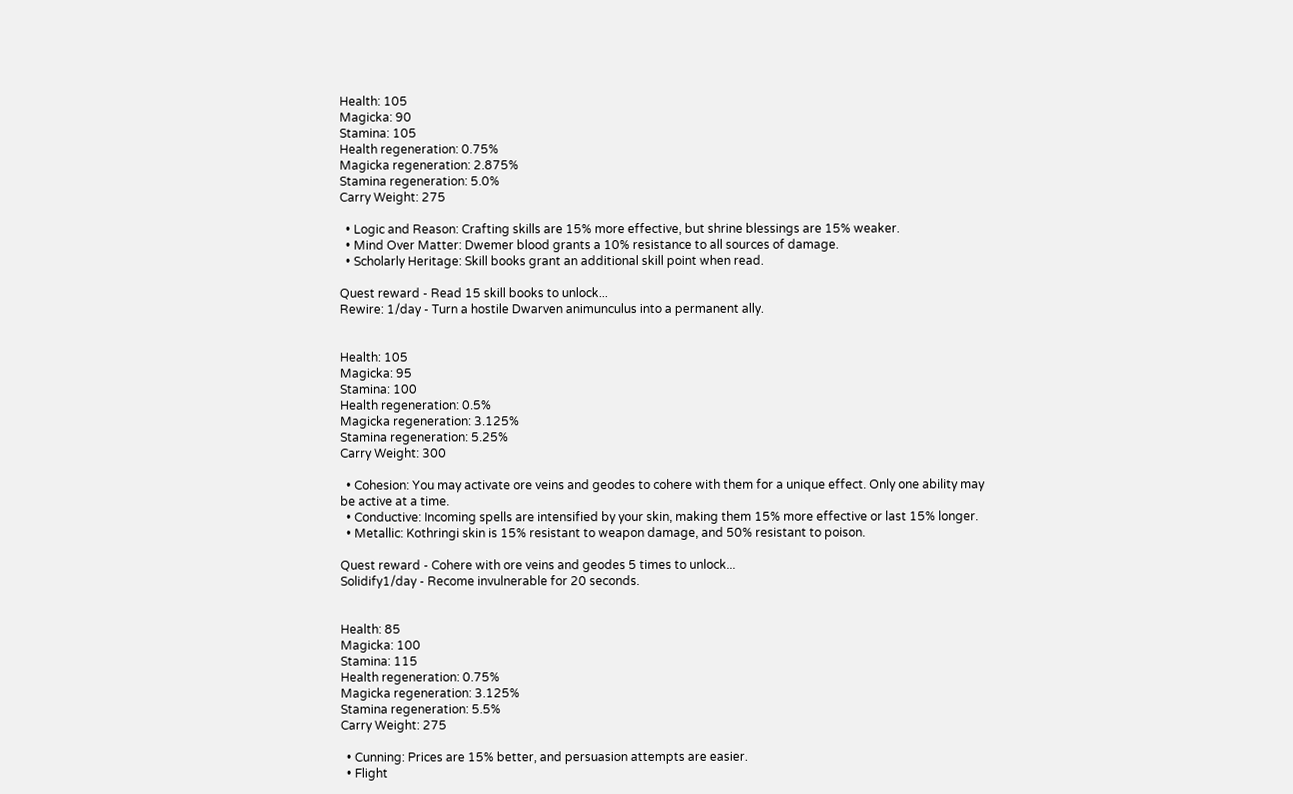Health: 105
Magicka: 90
Stamina: 105
Health regeneration: 0.75%
Magicka regeneration: 2.875%
Stamina regeneration: 5.0%
Carry Weight: 275

  • Logic and Reason: Crafting skills are 15% more effective, but shrine blessings are 15% weaker.
  • Mind Over Matter: Dwemer blood grants a 10% resistance to all sources of damage.
  • Scholarly Heritage: Skill books grant an additional skill point when read.

Quest reward - Read 15 skill books to unlock...
Rewire: 1/day - Turn a hostile Dwarven animunculus into a permanent ally.


Health: 105
Magicka: 95
Stamina: 100
Health regeneration: 0.5%
Magicka regeneration: 3.125%
Stamina regeneration: 5.25%
Carry Weight: 300

  • Cohesion: You may activate ore veins and geodes to cohere with them for a unique effect. Only one ability may be active at a time.
  • Conductive: Incoming spells are intensified by your skin, making them 15% more effective or last 15% longer.
  • Metallic: Kothringi skin is 15% resistant to weapon damage, and 50% resistant to poison.

Quest reward - Cohere with ore veins and geodes 5 times to unlock...
Solidify1/day - Recome invulnerable for 20 seconds.


Health: 85
Magicka: 100
Stamina: 115
Health regeneration: 0.75%
Magicka regeneration: 3.125%
Stamina regeneration: 5.5%
Carry Weight: 275

  • Cunning: Prices are 15% better, and persuasion attempts are easier.
  • Flight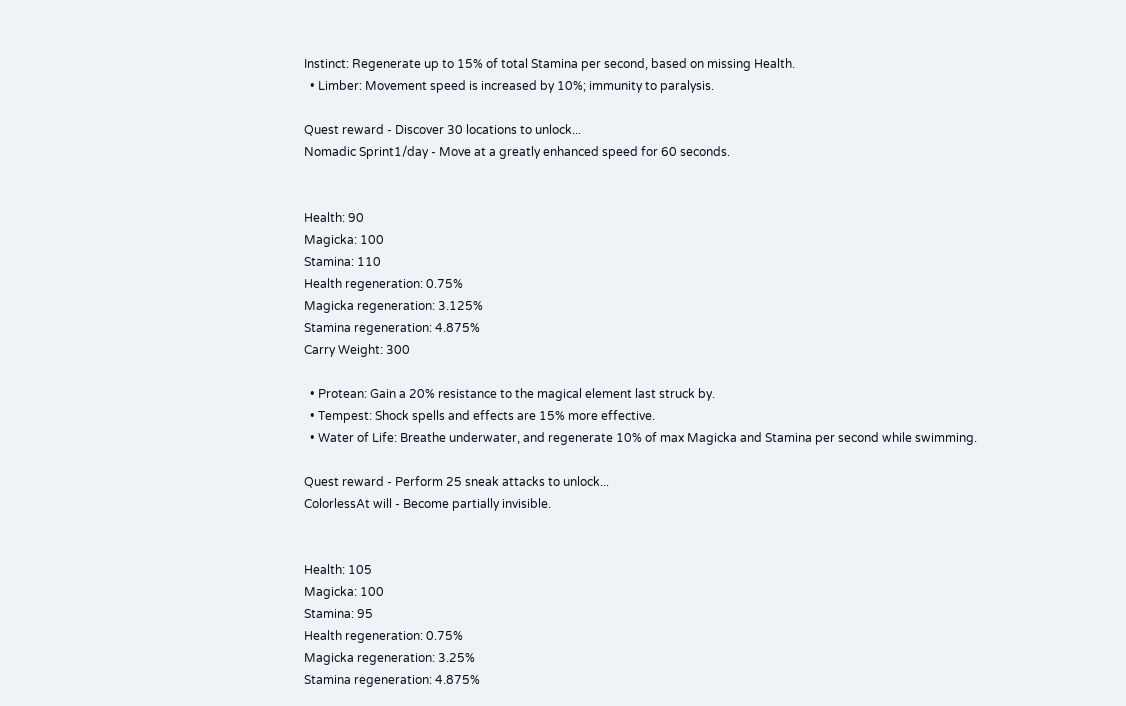Instinct: Regenerate up to 15% of total Stamina per second, based on missing Health.
  • Limber: Movement speed is increased by 10%; immunity to paralysis.

Quest reward - Discover 30 locations to unlock...
Nomadic Sprint1/day - Move at a greatly enhanced speed for 60 seconds.


Health: 90
Magicka: 100
Stamina: 110
Health regeneration: 0.75%
Magicka regeneration: 3.125%
Stamina regeneration: 4.875%
Carry Weight: 300

  • Protean: Gain a 20% resistance to the magical element last struck by.
  • Tempest: Shock spells and effects are 15% more effective.
  • Water of Life: Breathe underwater, and regenerate 10% of max Magicka and Stamina per second while swimming.

Quest reward - Perform 25 sneak attacks to unlock...
ColorlessAt will - Become partially invisible.


Health: 105
Magicka: 100
Stamina: 95
Health regeneration: 0.75%
Magicka regeneration: 3.25%
Stamina regeneration: 4.875%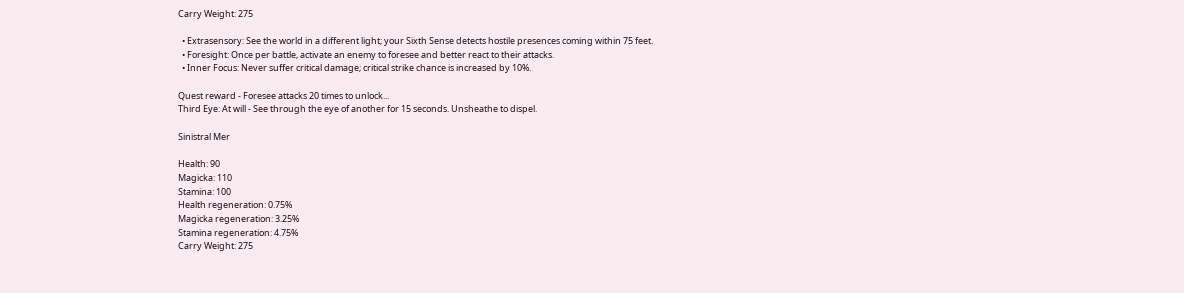Carry Weight: 275

  • Extrasensory: See the world in a different light; your Sixth Sense detects hostile presences coming within 75 feet.
  • Foresight: Once per battle, activate an enemy to foresee and better react to their attacks.
  • Inner Focus: Never suffer critical damage; critical strike chance is increased by 10%.

Quest reward - Foresee attacks 20 times to unlock...
Third Eye: At will - See through the eye of another for 15 seconds. Unsheathe to dispel.

Sinistral Mer

Health: 90
Magicka: 110
Stamina: 100
Health regeneration: 0.75%
Magicka regeneration: 3.25%
Stamina regeneration: 4.75%
Carry Weight: 275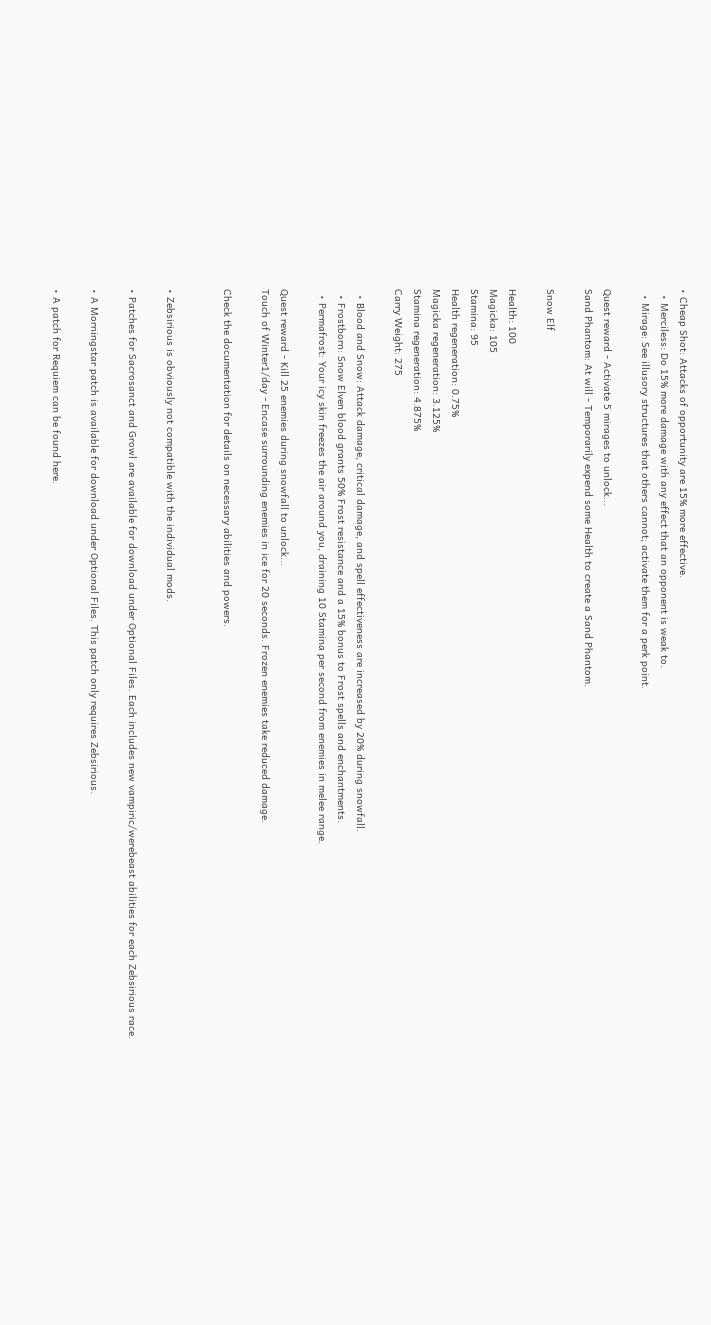• Cheap Shot: Attacks of opportunity are 15% more effective.
  • Merciless: Do 15% more damage with any effect that an opponent is weak to.
  • Mirage: See illusory structures that others cannot; activate them for a perk point.

Quest reward - Activate 5 mirages to unlock...
Sand Phantom: At will - Temporarily expend some Health to create a Sand Phantom.

Snow Elf

Health: 100
Magicka: 105
Stamina: 95
Health regeneration: 0.75%
Magicka regeneration: 3.125%
Stamina regeneration: 4.875%
Carry Weight: 275

  • Blood and Snow: Attack damage, critical damage, and spell effectiveness are increased by 20% during snowfall.
  • Frostborn: Snow Elven blood grants 50% Frost resistance and a 15% bonus to Frost spells and enchantments.
  • Permafrost: Your icy skin freezes the air around you, draining 10 Stamina per second from enemies in melee range.

Quest reward - Kill 25 enemies during snowfall to unlock...
Touch of Winter1/day - Encase surrounding enemies in ice for 20 seconds. Frozen enemies take reduced damage.

Check the documentation for details on necessary abilities and powers.


• Zebsirious is obviously not compatible with the individual mods.

• Patches for Sacrosanct and Growl are available for download under Optional Files. Each includes new vampiric/werebeast abilities for each Zebsirious race.

• A Morningstar patch is available for download under Optional Files. This patch only requires Zebsirious.

• A patch for Requiem can be found here.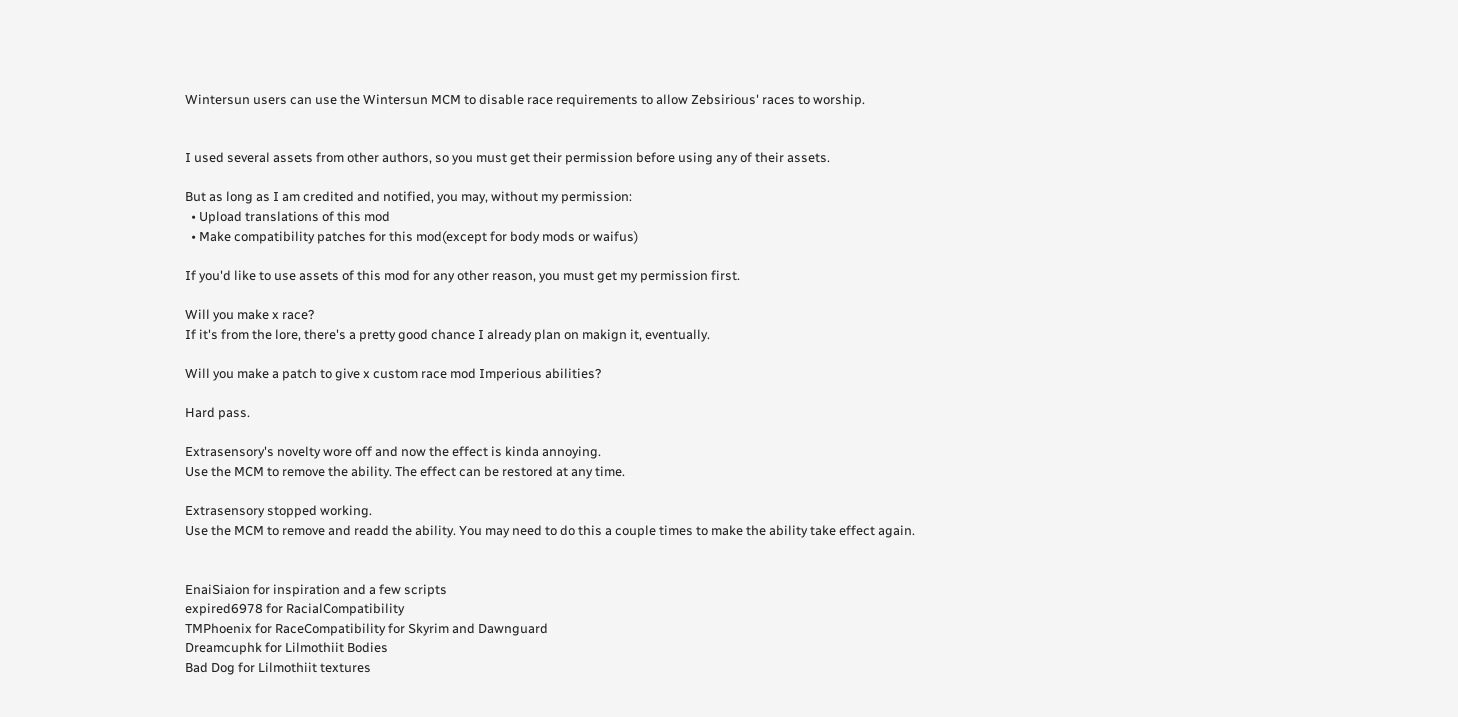Wintersun users can use the Wintersun MCM to disable race requirements to allow Zebsirious' races to worship.


I used several assets from other authors, so you must get their permission before using any of their assets.

But as long as I am credited and notified, you may, without my permission:
  • Upload translations of this mod
  • Make compatibility patches for this mod(except for body mods or waifus)

If you'd like to use assets of this mod for any other reason, you must get my permission first.

Will you make x race?
If it's from the lore, there's a pretty good chance I already plan on makign it, eventually.

Will you make a patch to give x custom race mod Imperious abilities?

Hard pass.

Extrasensory's novelty wore off and now the effect is kinda annoying.
Use the MCM to remove the ability. The effect can be restored at any time.

Extrasensory stopped working.
Use the MCM to remove and readd the ability. You may need to do this a couple times to make the ability take effect again.


EnaiSiaion for inspiration and a few scripts
expired6978 for RacialCompatibility
TMPhoenix for RaceCompatibility for Skyrim and Dawnguard
Dreamcuphk for Lilmothiit Bodies
Bad Dog for Lilmothiit textures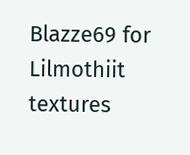Blazze69 for Lilmothiit textures